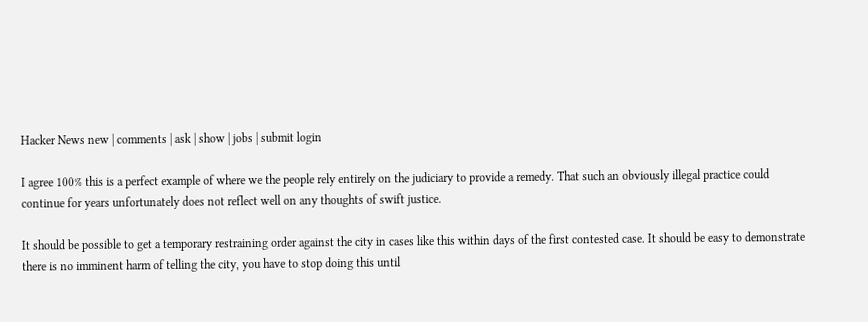Hacker News new | comments | ask | show | jobs | submit login

I agree 100% this is a perfect example of where we the people rely entirely on the judiciary to provide a remedy. That such an obviously illegal practice could continue for years unfortunately does not reflect well on any thoughts of swift justice.

It should be possible to get a temporary restraining order against the city in cases like this within days of the first contested case. It should be easy to demonstrate there is no imminent harm of telling the city, you have to stop doing this until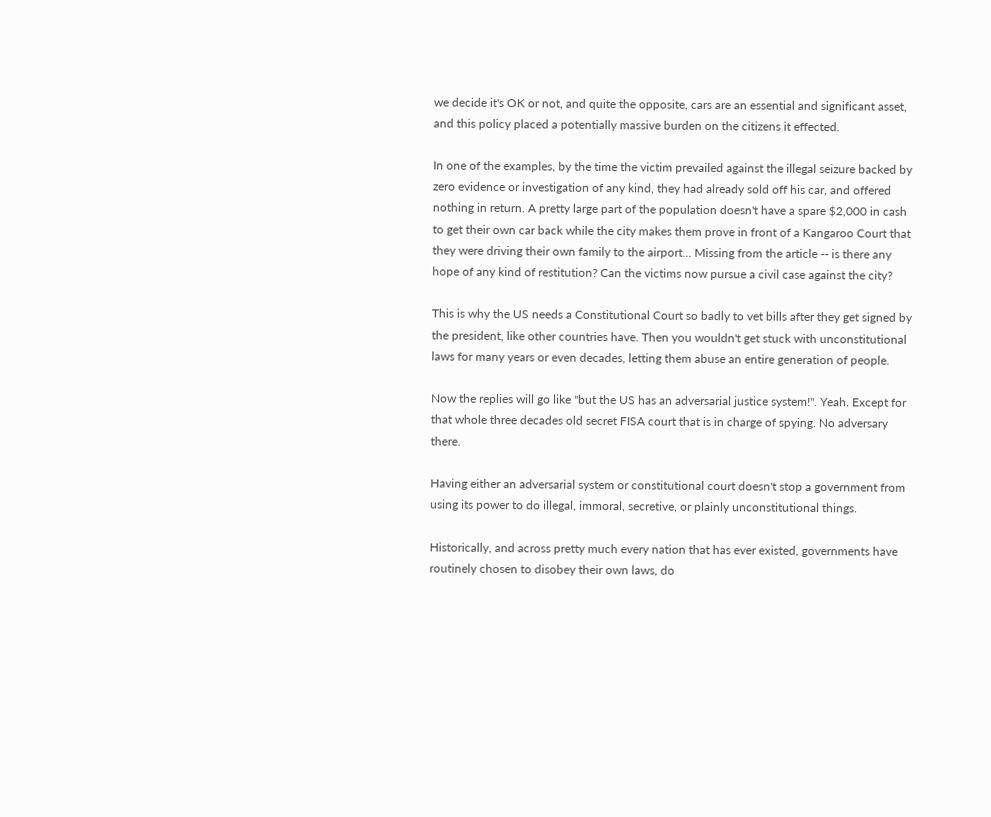we decide it's OK or not, and quite the opposite, cars are an essential and significant asset, and this policy placed a potentially massive burden on the citizens it effected.

In one of the examples, by the time the victim prevailed against the illegal seizure backed by zero evidence or investigation of any kind, they had already sold off his car, and offered nothing in return. A pretty large part of the population doesn't have a spare $2,000 in cash to get their own car back while the city makes them prove in front of a Kangaroo Court that they were driving their own family to the airport... Missing from the article -- is there any hope of any kind of restitution? Can the victims now pursue a civil case against the city?

This is why the US needs a Constitutional Court so badly to vet bills after they get signed by the president, like other countries have. Then you wouldn't get stuck with unconstitutional laws for many years or even decades, letting them abuse an entire generation of people.

Now the replies will go like "but the US has an adversarial justice system!". Yeah. Except for that whole three decades old secret FISA court that is in charge of spying. No adversary there.

Having either an adversarial system or constitutional court doesn't stop a government from using its power to do illegal, immoral, secretive, or plainly unconstitutional things.

Historically, and across pretty much every nation that has ever existed, governments have routinely chosen to disobey their own laws, do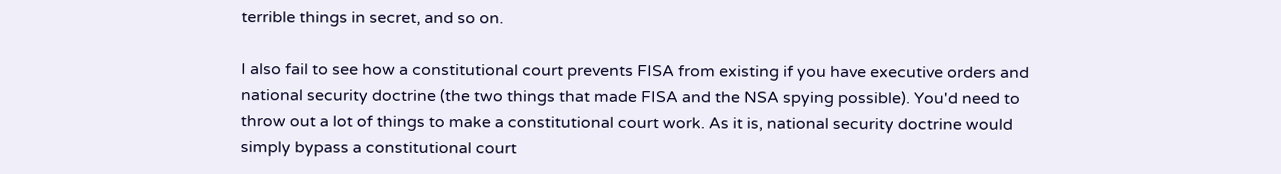terrible things in secret, and so on.

I also fail to see how a constitutional court prevents FISA from existing if you have executive orders and national security doctrine (the two things that made FISA and the NSA spying possible). You'd need to throw out a lot of things to make a constitutional court work. As it is, national security doctrine would simply bypass a constitutional court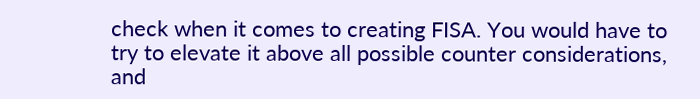check when it comes to creating FISA. You would have to try to elevate it above all possible counter considerations, and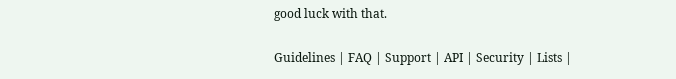good luck with that.

Guidelines | FAQ | Support | API | Security | Lists |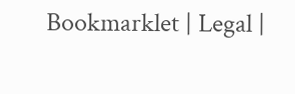Bookmarklet | Legal |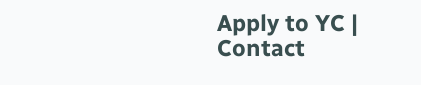Apply to YC | Contact